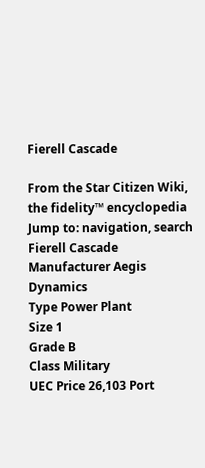Fierell Cascade

From the Star Citizen Wiki, the fidelity™ encyclopedia
Jump to: navigation, search
Fierell Cascade
Manufacturer Aegis Dynamics
Type Power Plant
Size 1
Grade B
Class Military
UEC Price 26,103 Port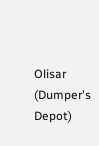Olisar (Dumper's Depot)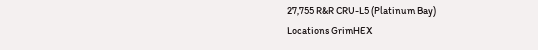27,755 R&R CRU-L5 (Platinum Bay)
Locations GrimHEX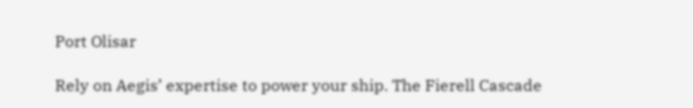Port Olisar

Rely on Aegis’ expertise to power your ship. The Fierell Cascade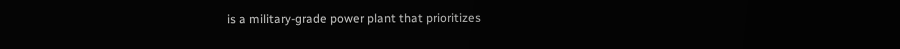is a military-grade power plant that prioritizes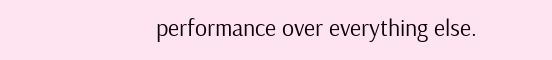performance over everything else.